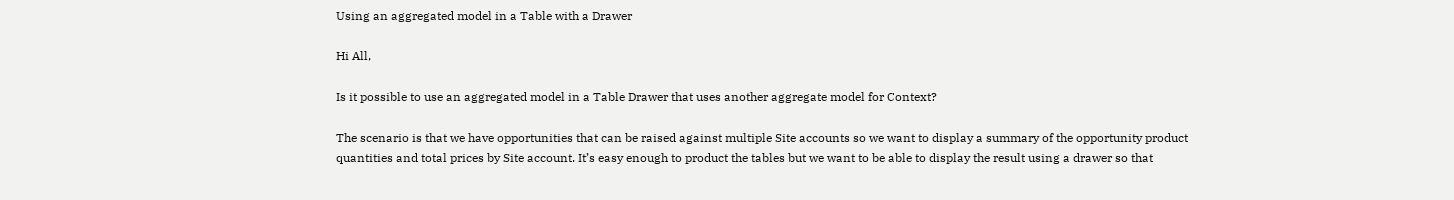Using an aggregated model in a Table with a Drawer

Hi All,

Is it possible to use an aggregated model in a Table Drawer that uses another aggregate model for Context?

The scenario is that we have opportunities that can be raised against multiple Site accounts so we want to display a summary of the opportunity product quantities and total prices by Site account. It’s easy enough to product the tables but we want to be able to display the result using a drawer so that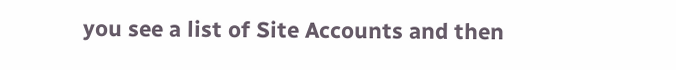you see a list of Site Accounts and then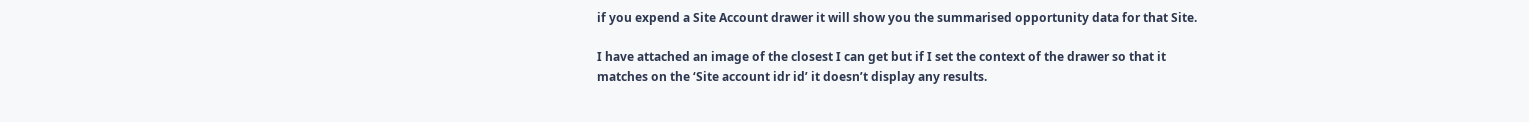if you expend a Site Account drawer it will show you the summarised opportunity data for that Site.

I have attached an image of the closest I can get but if I set the context of the drawer so that it matches on the ‘Site account idr id’ it doesn’t display any results.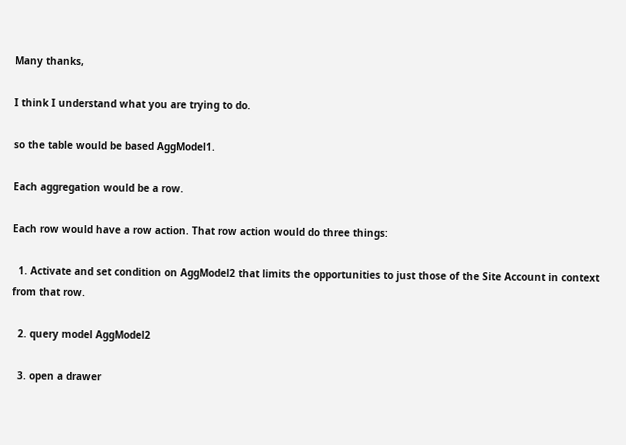Many thanks,

I think I understand what you are trying to do.

so the table would be based AggModel1.

Each aggregation would be a row.

Each row would have a row action. That row action would do three things:

  1. Activate and set condition on AggModel2 that limits the opportunities to just those of the Site Account in context from that row.

  2. query model AggModel2

  3. open a drawer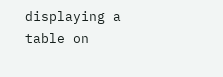displaying a table on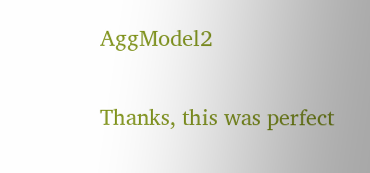AggModel2

Thanks, this was perfect